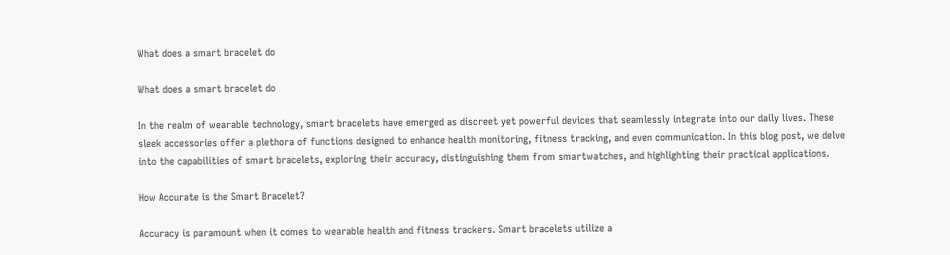What does a smart bracelet do

What does a smart bracelet do

In the realm of wearable technology, smart bracelets have emerged as discreet yet powerful devices that seamlessly integrate into our daily lives. These sleek accessories offer a plethora of functions designed to enhance health monitoring, fitness tracking, and even communication. In this blog post, we delve into the capabilities of smart bracelets, exploring their accuracy, distinguishing them from smartwatches, and highlighting their practical applications.

How Accurate is the Smart Bracelet?

Accuracy is paramount when it comes to wearable health and fitness trackers. Smart bracelets utilize a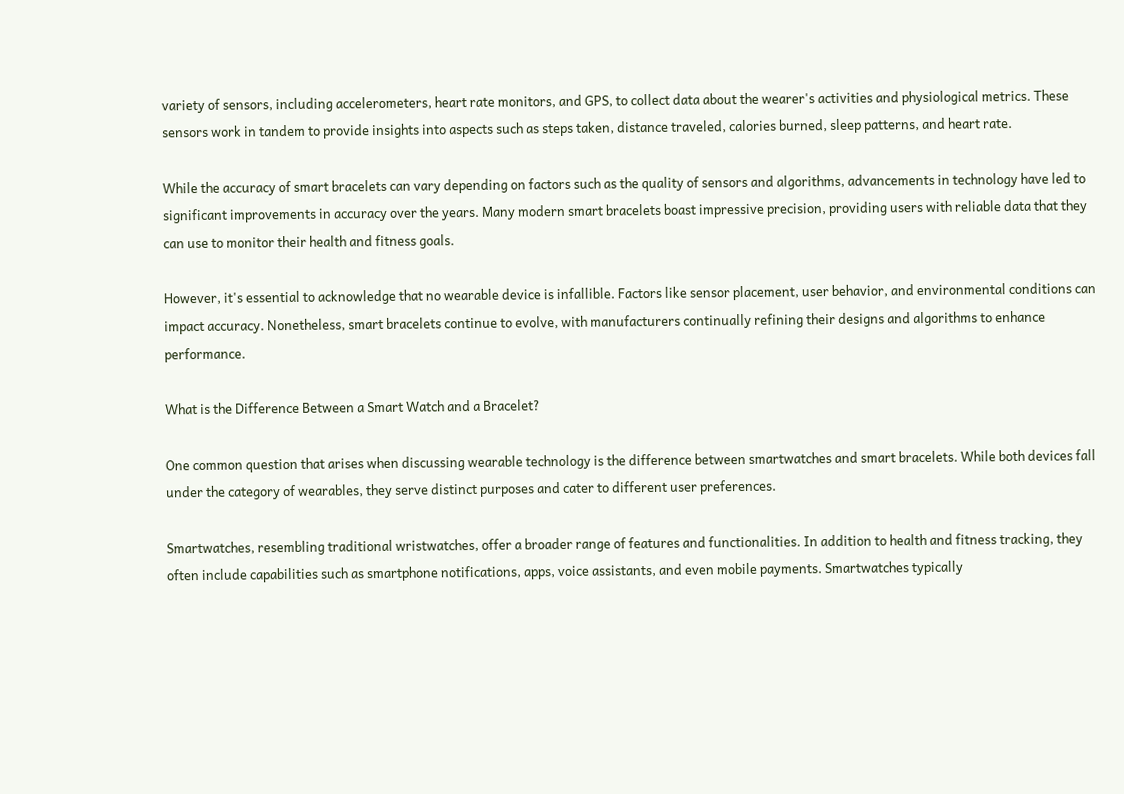variety of sensors, including accelerometers, heart rate monitors, and GPS, to collect data about the wearer's activities and physiological metrics. These sensors work in tandem to provide insights into aspects such as steps taken, distance traveled, calories burned, sleep patterns, and heart rate.

While the accuracy of smart bracelets can vary depending on factors such as the quality of sensors and algorithms, advancements in technology have led to significant improvements in accuracy over the years. Many modern smart bracelets boast impressive precision, providing users with reliable data that they can use to monitor their health and fitness goals.

However, it's essential to acknowledge that no wearable device is infallible. Factors like sensor placement, user behavior, and environmental conditions can impact accuracy. Nonetheless, smart bracelets continue to evolve, with manufacturers continually refining their designs and algorithms to enhance performance.

What is the Difference Between a Smart Watch and a Bracelet?

One common question that arises when discussing wearable technology is the difference between smartwatches and smart bracelets. While both devices fall under the category of wearables, they serve distinct purposes and cater to different user preferences.

Smartwatches, resembling traditional wristwatches, offer a broader range of features and functionalities. In addition to health and fitness tracking, they often include capabilities such as smartphone notifications, apps, voice assistants, and even mobile payments. Smartwatches typically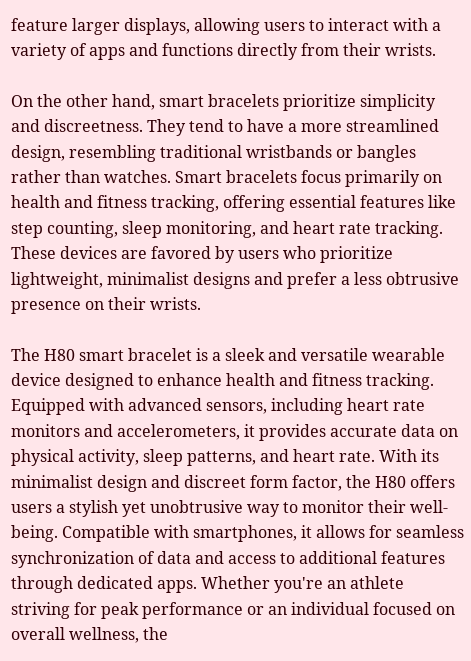feature larger displays, allowing users to interact with a variety of apps and functions directly from their wrists.

On the other hand, smart bracelets prioritize simplicity and discreetness. They tend to have a more streamlined design, resembling traditional wristbands or bangles rather than watches. Smart bracelets focus primarily on health and fitness tracking, offering essential features like step counting, sleep monitoring, and heart rate tracking. These devices are favored by users who prioritize lightweight, minimalist designs and prefer a less obtrusive presence on their wrists.

The H80 smart bracelet is a sleek and versatile wearable device designed to enhance health and fitness tracking. Equipped with advanced sensors, including heart rate monitors and accelerometers, it provides accurate data on physical activity, sleep patterns, and heart rate. With its minimalist design and discreet form factor, the H80 offers users a stylish yet unobtrusive way to monitor their well-being. Compatible with smartphones, it allows for seamless synchronization of data and access to additional features through dedicated apps. Whether you're an athlete striving for peak performance or an individual focused on overall wellness, the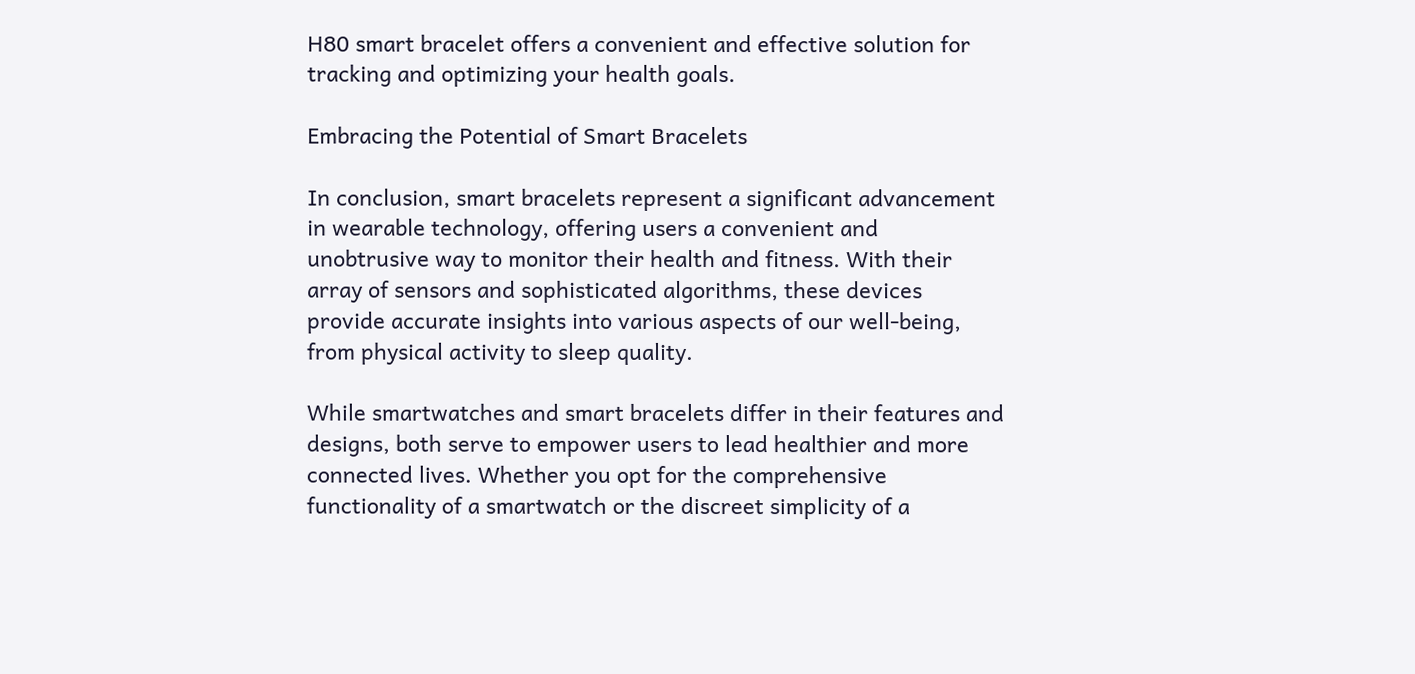H80 smart bracelet offers a convenient and effective solution for tracking and optimizing your health goals.

Embracing the Potential of Smart Bracelets

In conclusion, smart bracelets represent a significant advancement in wearable technology, offering users a convenient and unobtrusive way to monitor their health and fitness. With their array of sensors and sophisticated algorithms, these devices provide accurate insights into various aspects of our well-being, from physical activity to sleep quality.

While smartwatches and smart bracelets differ in their features and designs, both serve to empower users to lead healthier and more connected lives. Whether you opt for the comprehensive functionality of a smartwatch or the discreet simplicity of a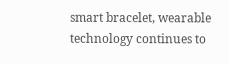smart bracelet, wearable technology continues to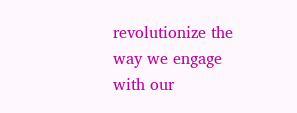revolutionize the way we engage with our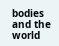bodies and the world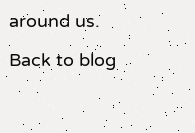around us.

Back to blog